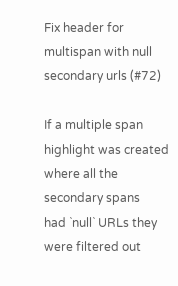Fix header for multispan with null secondary urls (#72)

If a multiple span highlight was created where all the secondary spans
had `null` URLs they were filtered out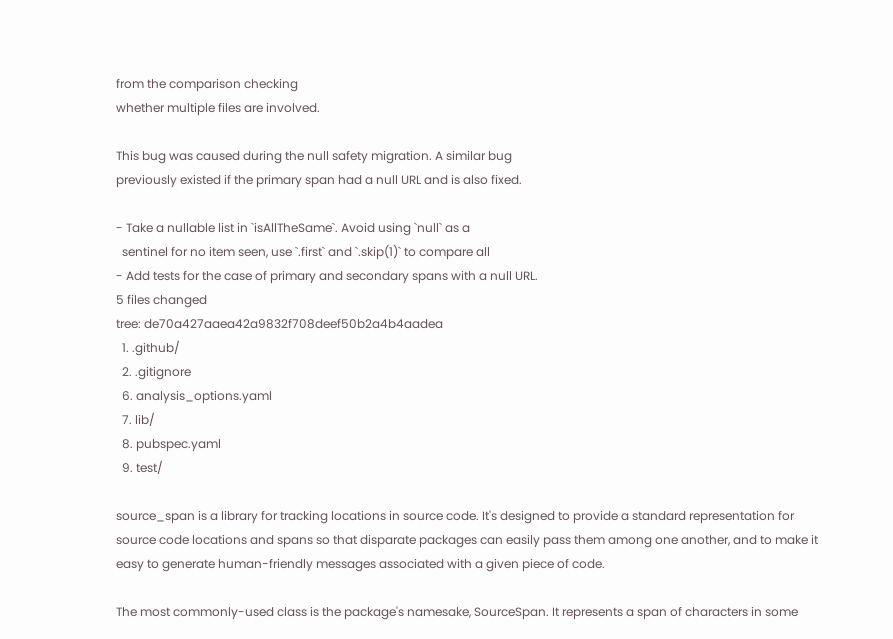from the comparison checking
whether multiple files are involved.

This bug was caused during the null safety migration. A similar bug
previously existed if the primary span had a null URL and is also fixed.

- Take a nullable list in `isAllTheSame`. Avoid using `null` as a
  sentinel for no item seen, use `.first` and `.skip(1)` to compare all
- Add tests for the case of primary and secondary spans with a null URL.
5 files changed
tree: de70a427aaea42a9832f708deef50b2a4b4aadea
  1. .github/
  2. .gitignore
  6. analysis_options.yaml
  7. lib/
  8. pubspec.yaml
  9. test/

source_span is a library for tracking locations in source code. It's designed to provide a standard representation for source code locations and spans so that disparate packages can easily pass them among one another, and to make it easy to generate human-friendly messages associated with a given piece of code.

The most commonly-used class is the package's namesake, SourceSpan. It represents a span of characters in some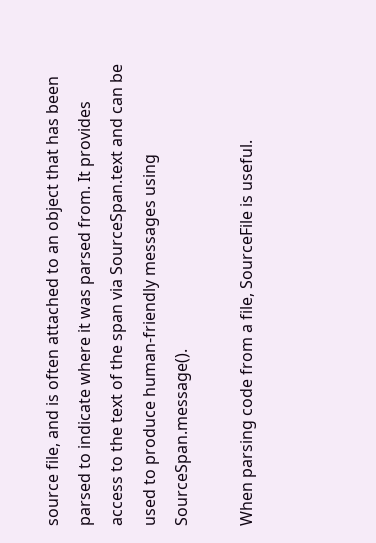source file, and is often attached to an object that has been parsed to indicate where it was parsed from. It provides access to the text of the span via SourceSpan.text and can be used to produce human-friendly messages using SourceSpan.message().

When parsing code from a file, SourceFile is useful.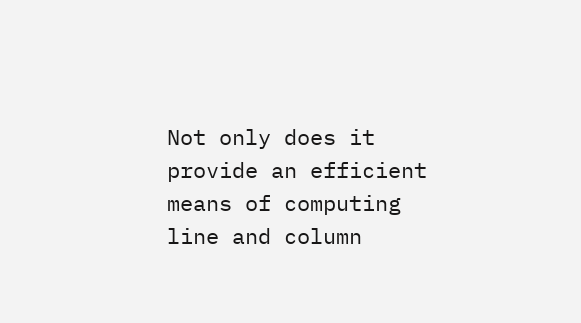Not only does it provide an efficient means of computing line and column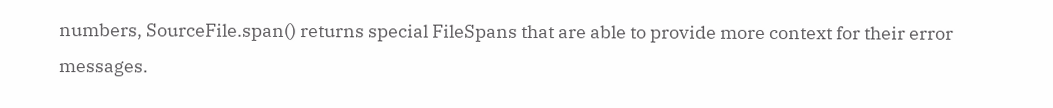numbers, SourceFile.span() returns special FileSpans that are able to provide more context for their error messages.